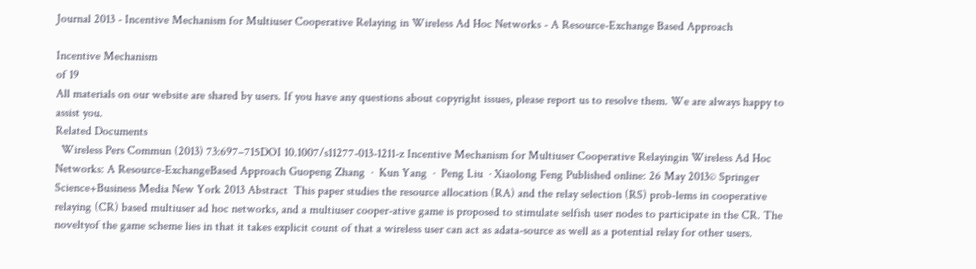Journal 2013 - Incentive Mechanism for Multiuser Cooperative Relaying in Wireless Ad Hoc Networks - A Resource-Exchange Based Approach

Incentive Mechanism
of 19
All materials on our website are shared by users. If you have any questions about copyright issues, please report us to resolve them. We are always happy to assist you.
Related Documents
  Wireless Pers Commun (2013) 73:697–715DOI 10.1007/s11277-013-1211-z Incentive Mechanism for Multiuser Cooperative Relayingin Wireless Ad Hoc Networks: A Resource-ExchangeBased Approach Guopeng Zhang  ·  Kun Yang  ·  Peng Liu  · Xiaolong Feng Published online: 26 May 2013© Springer Science+Business Media New York 2013 Abstract  This paper studies the resource allocation (RA) and the relay selection (RS) prob-lems in cooperative relaying (CR) based multiuser ad hoc networks, and a multiuser cooper-ative game is proposed to stimulate selfish user nodes to participate in the CR. The noveltyof the game scheme lies in that it takes explicit count of that a wireless user can act as adata-source as well as a potential relay for other users.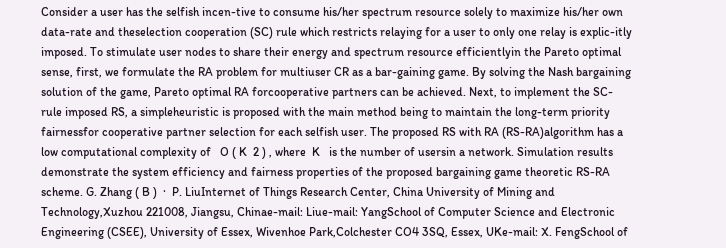Consider a user has the selfish incen-tive to consume his/her spectrum resource solely to maximize his/her own data-rate and theselection cooperation (SC) rule which restricts relaying for a user to only one relay is explic-itly imposed. To stimulate user nodes to share their energy and spectrum resource efficientlyin the Pareto optimal sense, first, we formulate the RA problem for multiuser CR as a bar-gaining game. By solving the Nash bargaining solution of the game, Pareto optimal RA forcooperative partners can be achieved. Next, to implement the SC-rule imposed RS, a simpleheuristic is proposed with the main method being to maintain the long-term priority fairnessfor cooperative partner selection for each selfish user. The proposed RS with RA (RS-RA)algorithm has a low computational complexity of   O ( K  2 ) , where  K   is the number of usersin a network. Simulation results demonstrate the system efficiency and fairness properties of the proposed bargaining game theoretic RS-RA scheme. G. Zhang ( B )  ·  P. LiuInternet of Things Research Center, China University of Mining and Technology,Xuzhou 221008, Jiangsu, Chinae-mail: Liue-mail: YangSchool of Computer Science and Electronic Engineering (CSEE), University of Essex, Wivenhoe Park,Colchester CO4 3SQ, Essex, UKe-mail: X. FengSchool of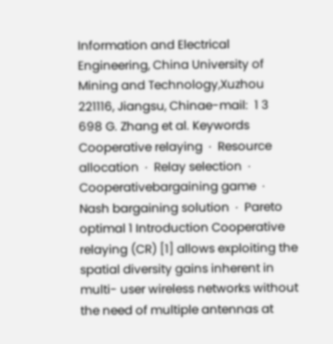Information and Electrical Engineering, China University of Mining and Technology,Xuzhou 221116, Jiangsu, Chinae-mail:  1 3  698 G. Zhang et al. Keywords  Cooperative relaying  ·  Resource allocation  ·  Relay selection  ·  Cooperativebargaining game  ·  Nash bargaining solution  ·  Pareto optimal 1 Introduction Cooperative relaying (CR) [1] allows exploiting the spatial diversity gains inherent in multi- user wireless networks without the need of multiple antennas at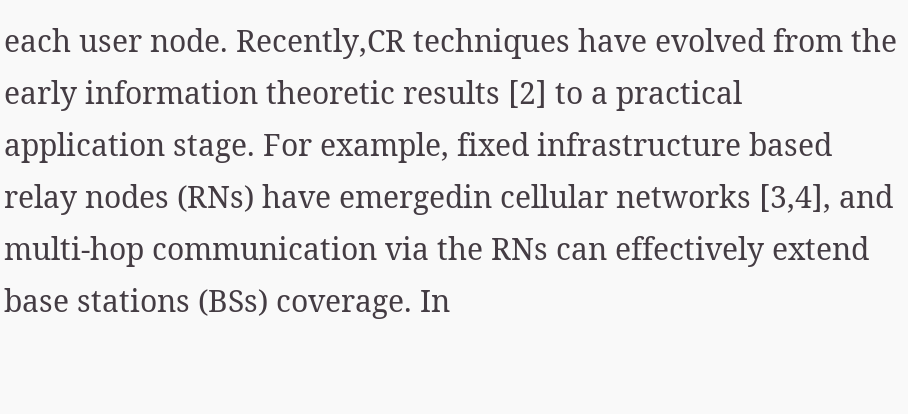each user node. Recently,CR techniques have evolved from the early information theoretic results [2] to a practical application stage. For example, fixed infrastructure based relay nodes (RNs) have emergedin cellular networks [3,4], and multi-hop communication via the RNs can effectively extend base stations (BSs) coverage. In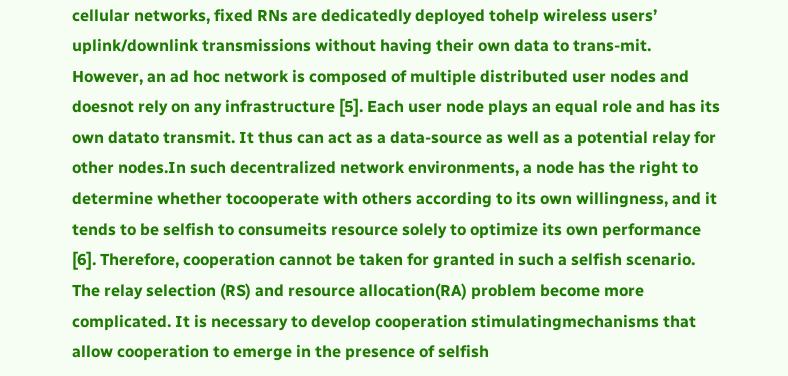cellular networks, fixed RNs are dedicatedly deployed tohelp wireless users’ uplink/downlink transmissions without having their own data to trans-mit. However, an ad hoc network is composed of multiple distributed user nodes and doesnot rely on any infrastructure [5]. Each user node plays an equal role and has its own datato transmit. It thus can act as a data-source as well as a potential relay for other nodes.In such decentralized network environments, a node has the right to determine whether tocooperate with others according to its own willingness, and it tends to be selfish to consumeits resource solely to optimize its own performance [6]. Therefore, cooperation cannot be taken for granted in such a selfish scenario. The relay selection (RS) and resource allocation(RA) problem become more complicated. It is necessary to develop cooperation stimulatingmechanisms that allow cooperation to emerge in the presence of selfish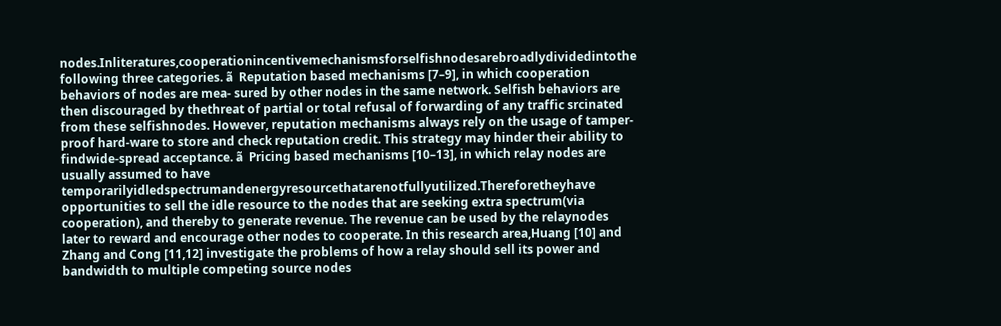nodes.Inliteratures,cooperationincentivemechanismsforselfishnodesarebroadlydividedintothe following three categories. ã  Reputation based mechanisms [7–9], in which cooperation behaviors of nodes are mea- sured by other nodes in the same network. Selfish behaviors are then discouraged by thethreat of partial or total refusal of forwarding of any traffic srcinated from these selfishnodes. However, reputation mechanisms always rely on the usage of tamper-proof hard-ware to store and check reputation credit. This strategy may hinder their ability to findwide-spread acceptance. ã  Pricing based mechanisms [10–13], in which relay nodes are usually assumed to have temporarilyidledspectrumandenergyresourcethatarenotfullyutilized.Thereforetheyhave opportunities to sell the idle resource to the nodes that are seeking extra spectrum(via cooperation), and thereby to generate revenue. The revenue can be used by the relaynodes later to reward and encourage other nodes to cooperate. In this research area,Huang [10] and Zhang and Cong [11,12] investigate the problems of how a relay should sell its power and bandwidth to multiple competing source nodes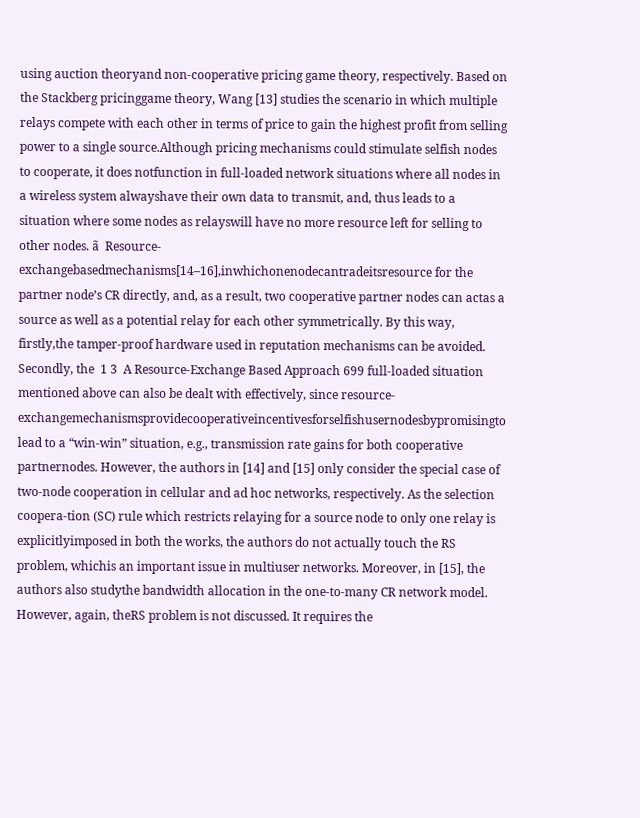using auction theoryand non-cooperative pricing game theory, respectively. Based on the Stackberg pricinggame theory, Wang [13] studies the scenario in which multiple relays compete with each other in terms of price to gain the highest profit from selling power to a single source.Although pricing mechanisms could stimulate selfish nodes to cooperate, it does notfunction in full-loaded network situations where all nodes in a wireless system alwayshave their own data to transmit, and, thus leads to a situation where some nodes as relayswill have no more resource left for selling to other nodes. ã  Resource-exchangebasedmechanisms[14–16],inwhichonenodecantradeitsresource for the partner node’s CR directly, and, as a result, two cooperative partner nodes can actas a source as well as a potential relay for each other symmetrically. By this way, firstly,the tamper-proof hardware used in reputation mechanisms can be avoided. Secondly, the  1 3  A Resource-Exchange Based Approach 699 full-loaded situation mentioned above can also be dealt with effectively, since resource-exchangemechanismsprovidecooperativeincentivesforselfishusernodesbypromisingto lead to a “win-win” situation, e.g., transmission rate gains for both cooperative partnernodes. However, the authors in [14] and [15] only consider the special case of two-node cooperation in cellular and ad hoc networks, respectively. As the selection coopera-tion (SC) rule which restricts relaying for a source node to only one relay is explicitlyimposed in both the works, the authors do not actually touch the RS problem, whichis an important issue in multiuser networks. Moreover, in [15], the authors also studythe bandwidth allocation in the one-to-many CR network model. However, again, theRS problem is not discussed. It requires the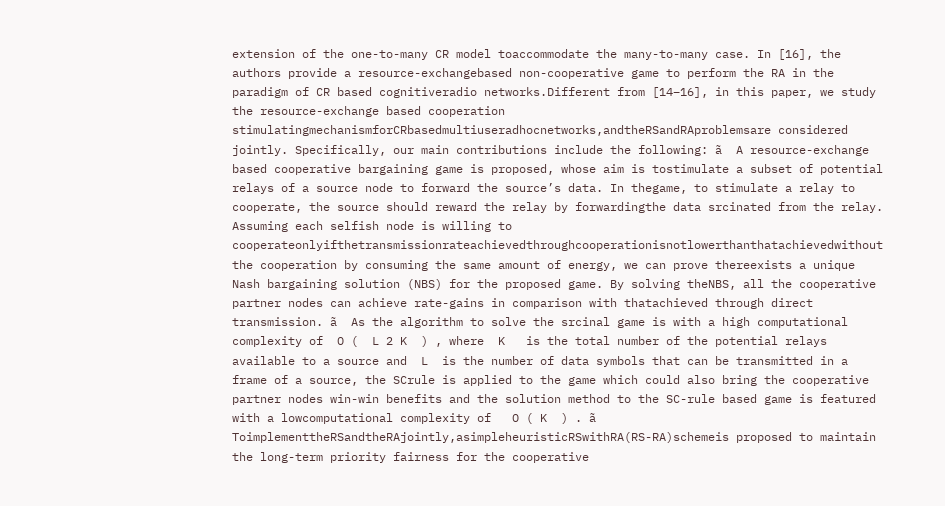extension of the one-to-many CR model toaccommodate the many-to-many case. In [16], the authors provide a resource-exchangebased non-cooperative game to perform the RA in the paradigm of CR based cognitiveradio networks.Different from [14–16], in this paper, we study the resource-exchange based cooperation stimulatingmechanismforCRbasedmultiuseradhocnetworks,andtheRSandRAproblemsare considered jointly. Specifically, our main contributions include the following: ã  A resource-exchange based cooperative bargaining game is proposed, whose aim is tostimulate a subset of potential relays of a source node to forward the source’s data. In thegame, to stimulate a relay to cooperate, the source should reward the relay by forwardingthe data srcinated from the relay. Assuming each selfish node is willing to cooperateonlyifthetransmissionrateachievedthroughcooperationisnotlowerthanthatachievedwithout the cooperation by consuming the same amount of energy, we can prove thereexists a unique Nash bargaining solution (NBS) for the proposed game. By solving theNBS, all the cooperative partner nodes can achieve rate-gains in comparison with thatachieved through direct transmission. ã  As the algorithm to solve the srcinal game is with a high computational complexity of  O (  L 2 K  ) , where  K   is the total number of the potential relays available to a source and  L  is the number of data symbols that can be transmitted in a frame of a source, the SCrule is applied to the game which could also bring the cooperative partner nodes win-win benefits and the solution method to the SC-rule based game is featured with a lowcomputational complexity of   O ( K  ) . ã  ToimplementtheRSandtheRAjointly,asimpleheuristicRSwithRA(RS-RA)schemeis proposed to maintain the long-term priority fairness for the cooperative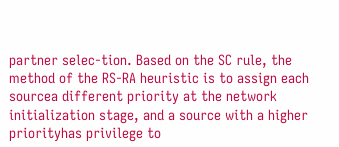partner selec-tion. Based on the SC rule, the method of the RS-RA heuristic is to assign each sourcea different priority at the network initialization stage, and a source with a higher priorityhas privilege to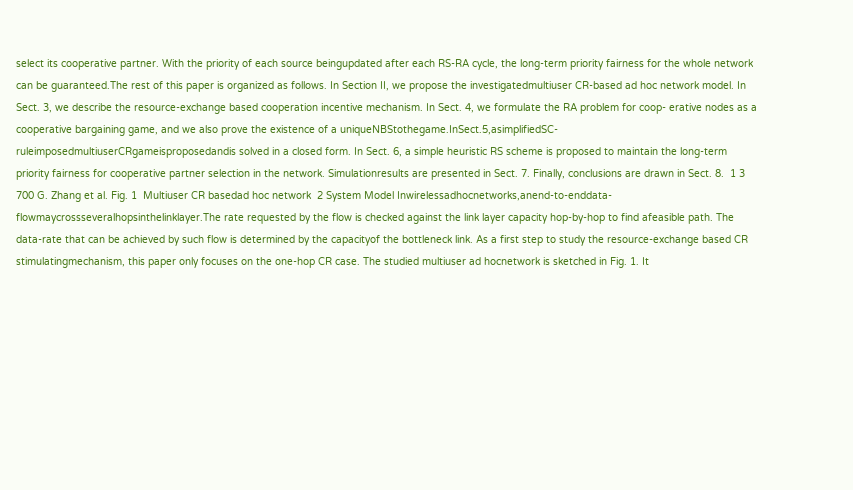select its cooperative partner. With the priority of each source beingupdated after each RS-RA cycle, the long-term priority fairness for the whole network can be guaranteed.The rest of this paper is organized as follows. In Section II, we propose the investigatedmultiuser CR-based ad hoc network model. In Sect. 3, we describe the resource-exchange based cooperation incentive mechanism. In Sect. 4, we formulate the RA problem for coop- erative nodes as a cooperative bargaining game, and we also prove the existence of a uniqueNBStothegame.InSect.5,asimplifiedSC-ruleimposedmultiuserCRgameisproposedandis solved in a closed form. In Sect. 6, a simple heuristic RS scheme is proposed to maintain the long-term priority fairness for cooperative partner selection in the network. Simulationresults are presented in Sect. 7. Finally, conclusions are drawn in Sect. 8.  1 3  700 G. Zhang et al. Fig. 1  Multiuser CR basedad hoc network  2 System Model Inwirelessadhocnetworks,anend-to-enddata-flowmaycrossseveralhopsinthelinklayer.The rate requested by the flow is checked against the link layer capacity hop-by-hop to find afeasible path. The data-rate that can be achieved by such flow is determined by the capacityof the bottleneck link. As a first step to study the resource-exchange based CR stimulatingmechanism, this paper only focuses on the one-hop CR case. The studied multiuser ad hocnetwork is sketched in Fig. 1. It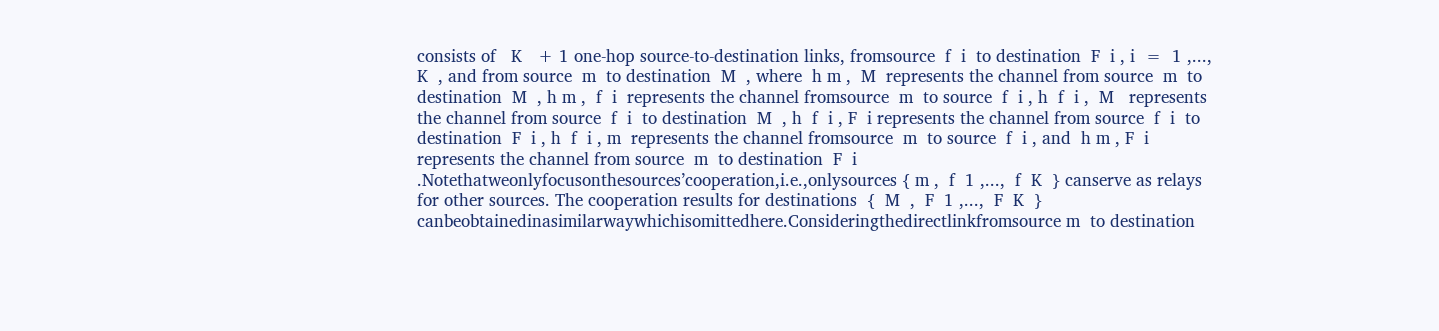consists of   K   + 1 one-hop source-to-destination links, fromsource  f  i  to destination  F  i , i  =  1 ,...,  K  , and from source  m  to destination  M  , where  h m ,  M  represents the channel from source  m  to destination  M  , h m ,  f  i  represents the channel fromsource  m  to source  f  i , h  f  i ,  M   represents the channel from source  f  i  to destination  M  , h  f  i , F  i represents the channel from source  f  i  to destination  F  i , h  f  i , m  represents the channel fromsource  m  to source  f  i , and  h m , F  i  represents the channel from source  m  to destination  F  i .Notethatweonlyfocusonthesources’cooperation,i.e.,onlysources { m ,  f  1 ,...,  f  K  } canserve as relays for other sources. The cooperation results for destinations  {  M  ,  F  1 ,...,  F  K  } canbeobtainedinasimilarwaywhichisomittedhere.Consideringthedirectlinkfromsource m  to destination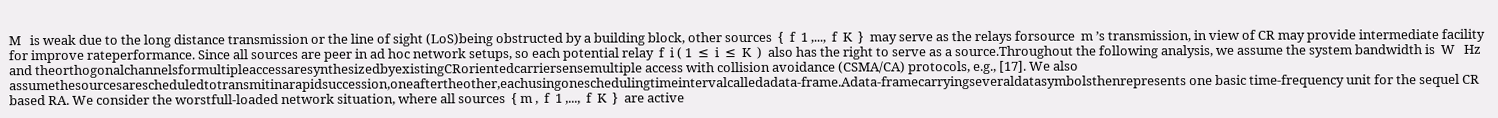M   is weak due to the long distance transmission or the line of sight (LoS)being obstructed by a building block, other sources  {  f  1 ,...,  f  K  }  may serve as the relays forsource  m ’s transmission, in view of CR may provide intermediate facility for improve rateperformance. Since all sources are peer in ad hoc network setups, so each potential relay  f  i ( 1  ≤  i  ≤  K  )  also has the right to serve as a source.Throughout the following analysis, we assume the system bandwidth is  W   Hz and theorthogonalchannelsformultipleaccessaresynthesizedbyexistingCRorientedcarriersensemultiple access with collision avoidance (CSMA/CA) protocols, e.g., [17]. We also assumethesourcesarescheduledtotransmitinarapidsuccession,oneaftertheother,eachusingoneschedulingtimeintervalcalledadata-frame.Adata-framecarryingseveraldatasymbolsthenrepresents one basic time-frequency unit for the sequel CR based RA. We consider the worstfull-loaded network situation, where all sources  { m ,  f  1 ,...,  f  K  }  are active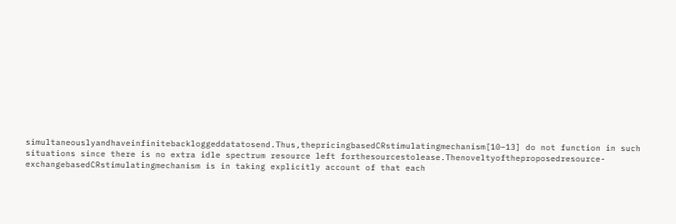simultaneouslyandhaveinfinitebackloggeddatatosend.Thus,thepricingbasedCRstimulatingmechanism[10–13] do not function in such situations since there is no extra idle spectrum resource left forthesourcestolease.Thenoveltyoftheproposedresource-exchangebasedCRstimulatingmechanism is in taking explicitly account of that each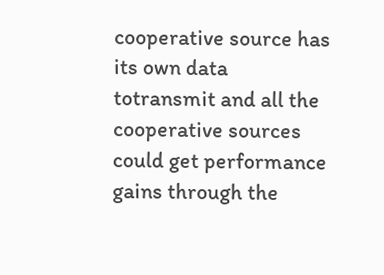cooperative source has its own data totransmit and all the cooperative sources could get performance gains through the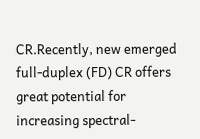CR.Recently, new emerged full-duplex (FD) CR offers great potential for increasing spectral-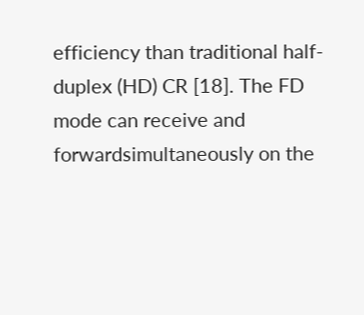efficiency than traditional half-duplex (HD) CR [18]. The FD mode can receive and forwardsimultaneously on the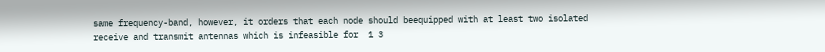same frequency-band, however, it orders that each node should beequipped with at least two isolated receive and transmit antennas which is infeasible for  1 3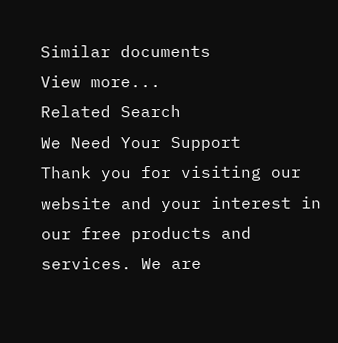Similar documents
View more...
Related Search
We Need Your Support
Thank you for visiting our website and your interest in our free products and services. We are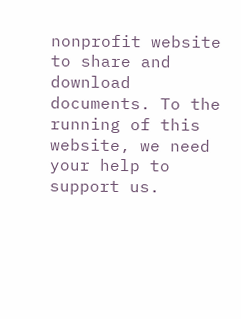nonprofit website to share and download documents. To the running of this website, we need your help to support us.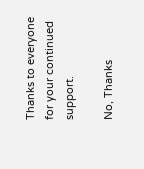Thanks to everyone for your continued support.

No, Thanks